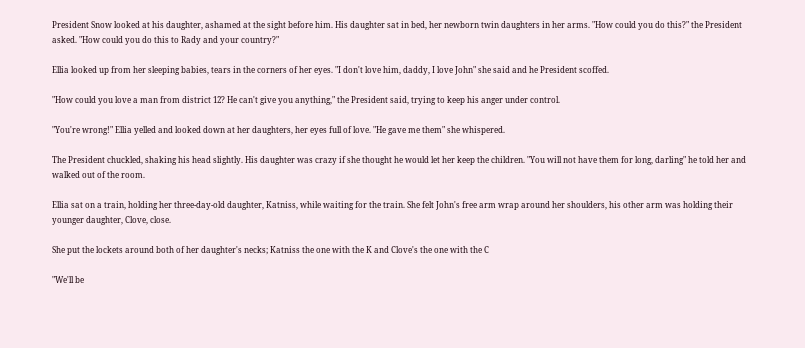President Snow looked at his daughter, ashamed at the sight before him. His daughter sat in bed, her newborn twin daughters in her arms. "How could you do this?" the President asked. "How could you do this to Rady and your country?"

Ellia looked up from her sleeping babies, tears in the corners of her eyes. "I don't love him, daddy, I love John" she said and he President scoffed.

"How could you love a man from district 12? He can't give you anything," the President said, trying to keep his anger under control.

"You're wrong!" Ellia yelled and looked down at her daughters, her eyes full of love. "He gave me them" she whispered.

The President chuckled, shaking his head slightly. His daughter was crazy if she thought he would let her keep the children. "You will not have them for long, darling" he told her and walked out of the room.

Ellia sat on a train, holding her three-day-old daughter, Katniss, while waiting for the train. She felt John's free arm wrap around her shoulders, his other arm was holding their younger daughter, Clove, close.

She put the lockets around both of her daughter's necks; Katniss the one with the K and Clove's the one with the C

"We'll be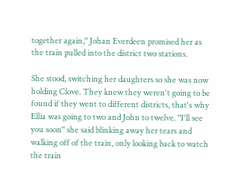together again," Johan Everdeen promised her as the train pulled into the district two stations.

She stood, switching her daughters so she was now holding Clove. They knew they weren't going to be found if they went to different districts, that's why Ellia was going to two and John to twelve. "I'll see you soon" she said blinking away her tears and walking off of the train, only looking back to watch the train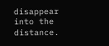disappear into the distance.